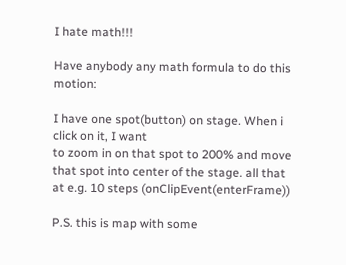I hate math!!!

Have anybody any math formula to do this motion:

I have one spot(button) on stage. When i click on it, I want
to zoom in on that spot to 200% and move that spot into center of the stage. all that at e.g. 10 steps (onClipEvent(enterFrame))

P.S. this is map with some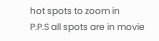hot spots to zoom in
P.P.S all spots are in movie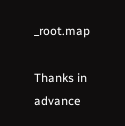_root.map

Thanks in advance